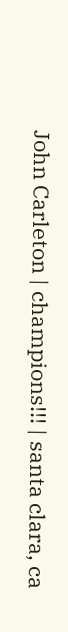John Carleton | champions!!! | santa clara, ca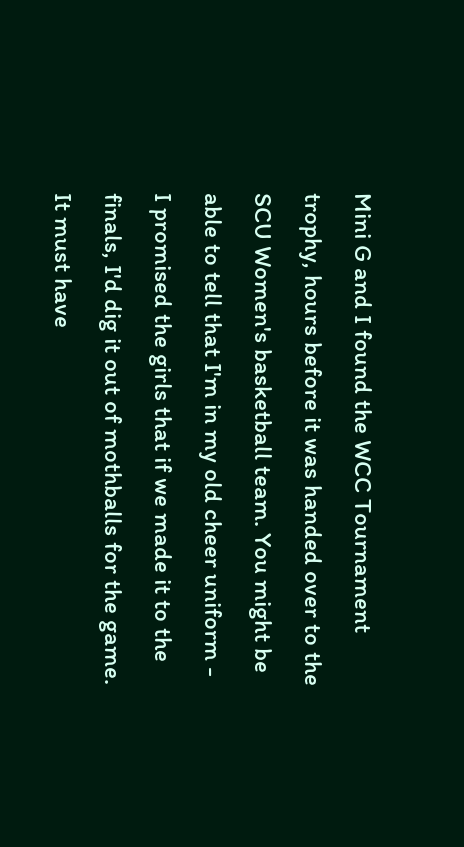Mini G and I found the WCC Tournament trophy, hours before it was handed over to the SCU Women's basketball team. You might be able to tell that I'm in my old cheer uniform - I promised the girls that if we made it to the finals, I'd dig it out of mothballs for the game. It must have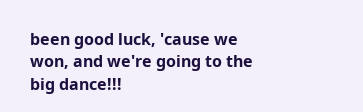been good luck, 'cause we won, and we're going to the big dance!!!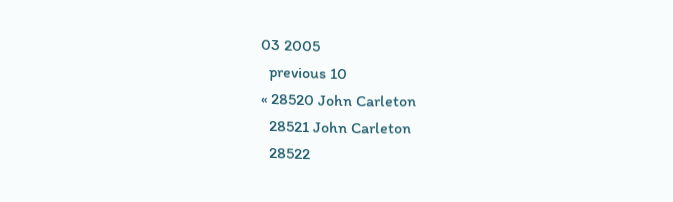03 2005
  previous 10
« 28520 John Carleton
  28521 John Carleton
  28522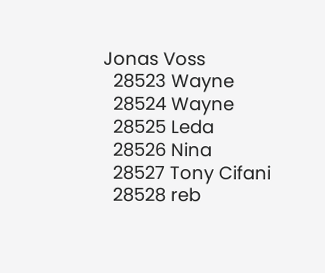Jonas Voss
  28523 Wayne
  28524 Wayne
  28525 Leda
  28526 Nina
  28527 Tony Cifani
  28528 reb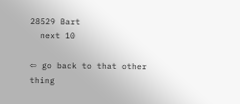28529 Bart
  next 10

⇦ go back to that other thing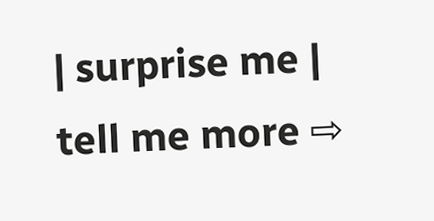| surprise me | tell me more ⇨